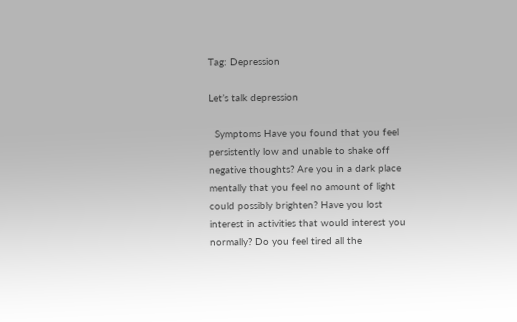Tag: Depression

Let’s talk depression

  Symptoms Have you found that you feel persistently low and unable to shake off negative thoughts? Are you in a dark place mentally that you feel no amount of light could possibly brighten? Have you lost interest in activities that would interest you normally? Do you feel tired all the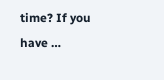time? If you have …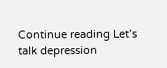Continue reading Let’s talk depression